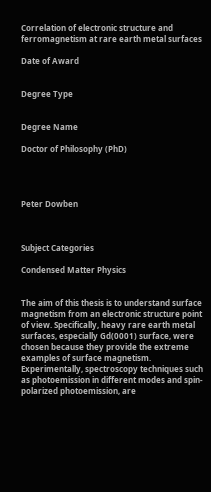Correlation of electronic structure and ferromagnetism at rare earth metal surfaces

Date of Award


Degree Type


Degree Name

Doctor of Philosophy (PhD)




Peter Dowben



Subject Categories

Condensed Matter Physics


The aim of this thesis is to understand surface magnetism from an electronic structure point of view. Specifically, heavy rare earth metal surfaces, especially Gd(0001) surface, were chosen because they provide the extreme examples of surface magnetism. Experimentally, spectroscopy techniques such as photoemission in different modes and spin-polarized photoemission, are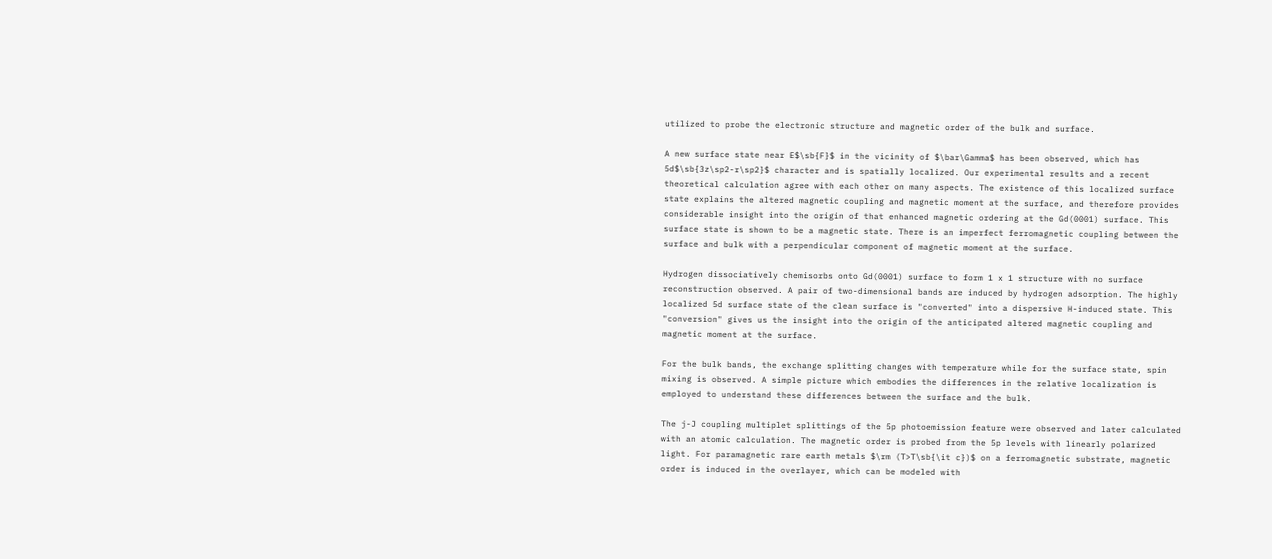utilized to probe the electronic structure and magnetic order of the bulk and surface.

A new surface state near E$\sb{F}$ in the vicinity of $\bar\Gamma$ has been observed, which has 5d$\sb{3z\sp2-r\sp2}$ character and is spatially localized. Our experimental results and a recent theoretical calculation agree with each other on many aspects. The existence of this localized surface state explains the altered magnetic coupling and magnetic moment at the surface, and therefore provides considerable insight into the origin of that enhanced magnetic ordering at the Gd(0001) surface. This surface state is shown to be a magnetic state. There is an imperfect ferromagnetic coupling between the surface and bulk with a perpendicular component of magnetic moment at the surface.

Hydrogen dissociatively chemisorbs onto Gd(0001) surface to form 1 x 1 structure with no surface reconstruction observed. A pair of two-dimensional bands are induced by hydrogen adsorption. The highly localized 5d surface state of the clean surface is "converted" into a dispersive H-induced state. This "conversion" gives us the insight into the origin of the anticipated altered magnetic coupling and magnetic moment at the surface.

For the bulk bands, the exchange splitting changes with temperature while for the surface state, spin mixing is observed. A simple picture which embodies the differences in the relative localization is employed to understand these differences between the surface and the bulk.

The j-J coupling multiplet splittings of the 5p photoemission feature were observed and later calculated with an atomic calculation. The magnetic order is probed from the 5p levels with linearly polarized light. For paramagnetic rare earth metals $\rm (T>T\sb{\it c})$ on a ferromagnetic substrate, magnetic order is induced in the overlayer, which can be modeled with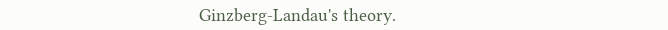Ginzberg-Landau's theory.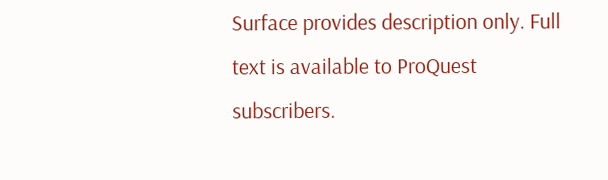Surface provides description only. Full text is available to ProQuest subscribers.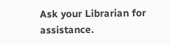Ask your Librarian for assistance.